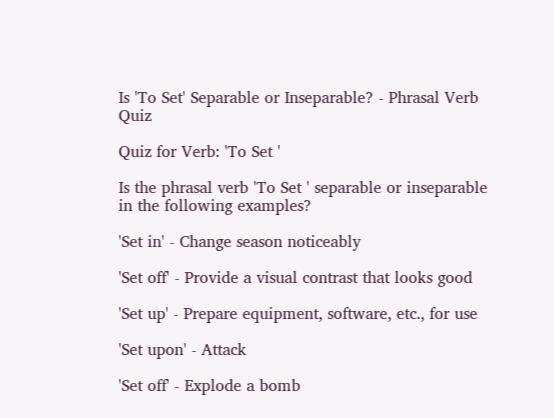Is 'To Set' Separable or Inseparable? - Phrasal Verb Quiz

Quiz for Verb: 'To Set '

Is the phrasal verb 'To Set ' separable or inseparable in the following examples?

'Set in' - Change season noticeably

'Set off' - Provide a visual contrast that looks good

'Set up' - Prepare equipment, software, etc., for use

'Set upon' - Attack

'Set off' - Explode a bomb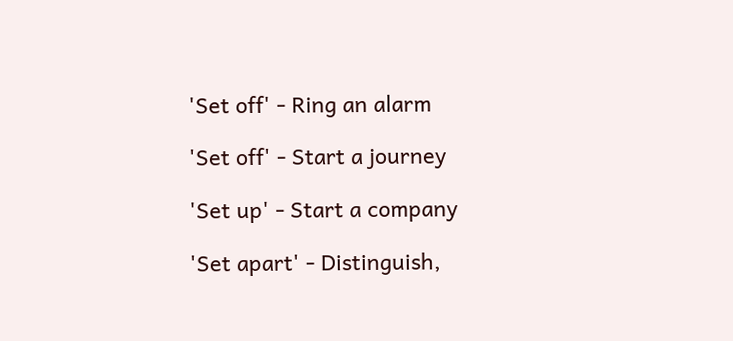'Set off' - Ring an alarm

'Set off' - Start a journey

'Set up' - Start a company

'Set apart' - Distinguish,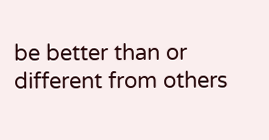be better than or different from others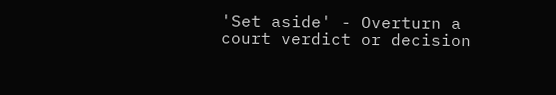'Set aside' - Overturn a court verdict or decision